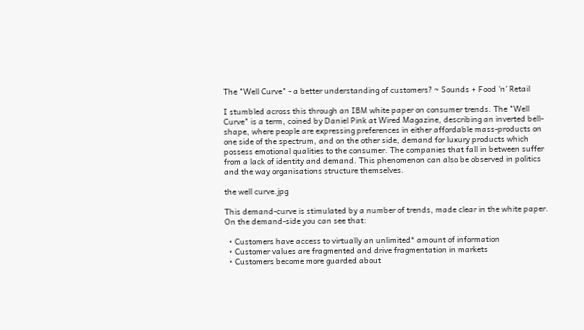The "Well Curve" - a better understanding of customers? ~ Sounds + Food 'n' Retail

I stumbled across this through an IBM white paper on consumer trends. The "Well Curve" is a term, coined by Daniel Pink at Wired Magazine, describing an inverted bell-shape, where people are expressing preferences in either affordable mass-products on one side of the spectrum, and on the other side, demand for luxury products which possess emotional qualities to the consumer. The companies that fall in between suffer from a lack of identity and demand. This phenomenon can also be observed in politics and the way organisations structure themselves.

the well curve.jpg

This demand-curve is stimulated by a number of trends, made clear in the white paper. On the demand-side you can see that:

  • Customers have access to virtually an unlimited* amount of information
  • Customer values are fragmented and drive fragmentation in markets
  • Customers become more guarded about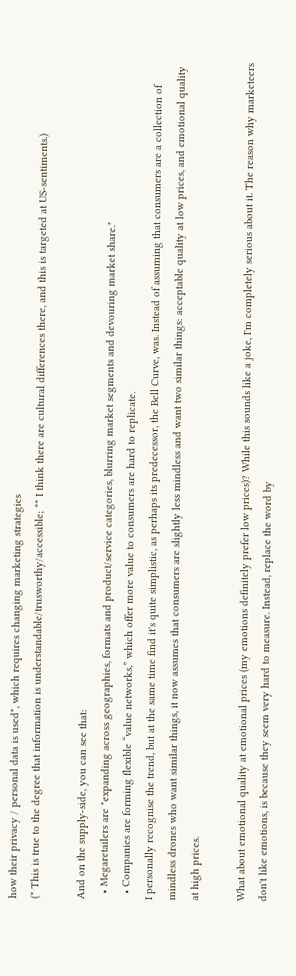how their privacy / personal data is used*, which requires changing marketing strategies
(* This is true to the degree that information is understandable/trusworthy/accessible; ** I think there are cultural differences there, and this is targeted at US-sentiments.)

And on the supply-side, you can see that:
  • Megaretailers are "expanding across geographies, formats and product/service categories, blurring market segments and devouring market share."
  • Companies are forming flexible “value networks,” which offer more value to consumers are hard to replicate.
I personally recognise the trend, but at the same time find it's quite simplistic, as perhaps its predecessor, the Bell Curve, was. Instead of assuming that consumers are a collection of mindless drones who want similar things, it now assumes that consumers are slightly less mindless and want two similar things: acceptable quality at low prices, and emotional quality at high prices.

What about emotional quality at emotional prices (my emotions definitely prefer low prices)? While this sounds like a joke, I'm completely serious about it. The reason why marketeers don't like emotions, is because they seem very hard to measure. Instead, replace the word by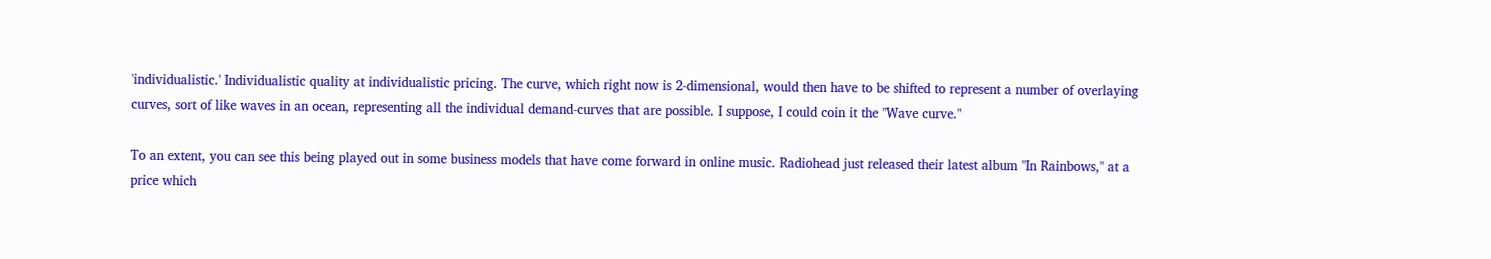'individualistic.' Individualistic quality at individualistic pricing. The curve, which right now is 2-dimensional, would then have to be shifted to represent a number of overlaying curves, sort of like waves in an ocean, representing all the individual demand-curves that are possible. I suppose, I could coin it the "Wave curve."

To an extent, you can see this being played out in some business models that have come forward in online music. Radiohead just released their latest album "In Rainbows," at a price which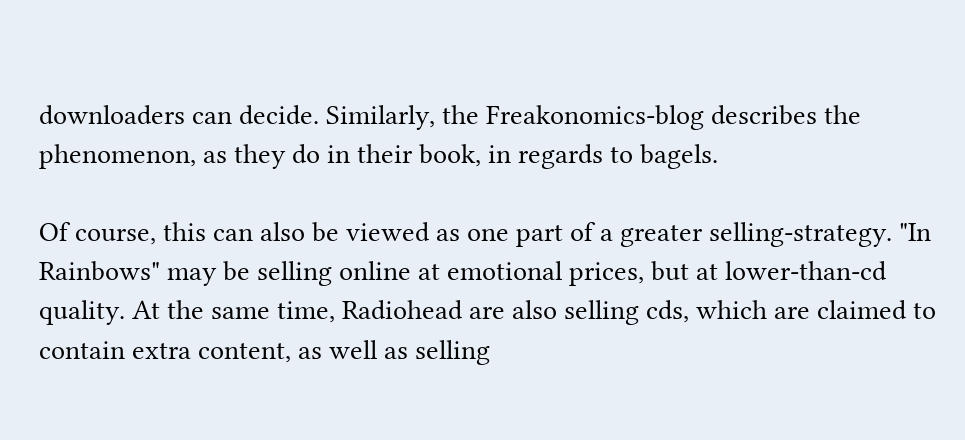downloaders can decide. Similarly, the Freakonomics-blog describes the phenomenon, as they do in their book, in regards to bagels.

Of course, this can also be viewed as one part of a greater selling-strategy. "In Rainbows" may be selling online at emotional prices, but at lower-than-cd quality. At the same time, Radiohead are also selling cds, which are claimed to contain extra content, as well as selling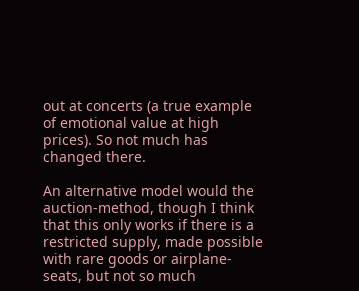out at concerts (a true example of emotional value at high prices). So not much has changed there.

An alternative model would the auction-method, though I think that this only works if there is a restricted supply, made possible with rare goods or airplane-seats, but not so much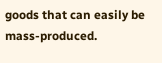goods that can easily be mass-produced.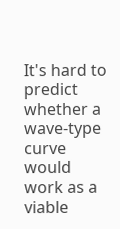It's hard to predict whether a wave-type curve would work as a viable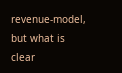revenue-model, but what is clear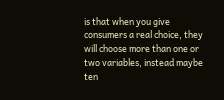is that when you give consumers a real choice, they will choose more than one or two variables, instead maybe ten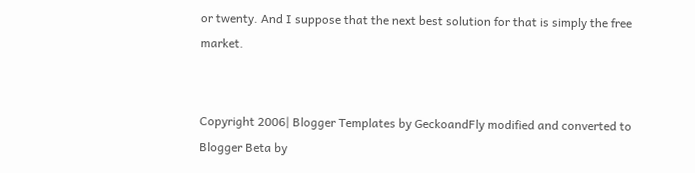or twenty. And I suppose that the next best solution for that is simply the free market.


Copyright 2006| Blogger Templates by GeckoandFly modified and converted to Blogger Beta by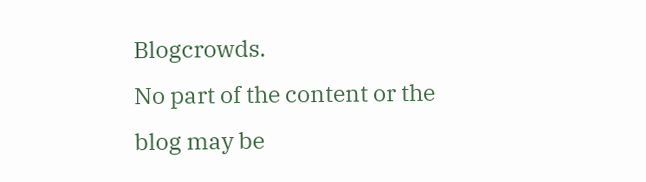Blogcrowds.
No part of the content or the blog may be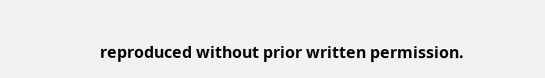reproduced without prior written permission.